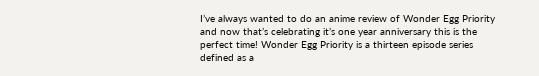I’ve always wanted to do an anime review of Wonder Egg Priority and now that’s celebrating it’s one year anniversary this is the perfect time! Wonder Egg Priority is a thirteen episode series defined as a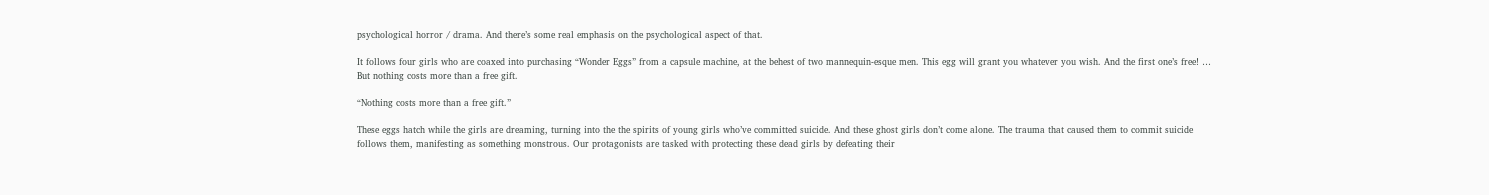psychological horror / drama. And there’s some real emphasis on the psychological aspect of that.

It follows four girls who are coaxed into purchasing “Wonder Eggs” from a capsule machine, at the behest of two mannequin-esque men. This egg will grant you whatever you wish. And the first one’s free! … But nothing costs more than a free gift.

“Nothing costs more than a free gift.”

These eggs hatch while the girls are dreaming, turning into the the spirits of young girls who’ve committed suicide. And these ghost girls don’t come alone. The trauma that caused them to commit suicide follows them, manifesting as something monstrous. Our protagonists are tasked with protecting these dead girls by defeating their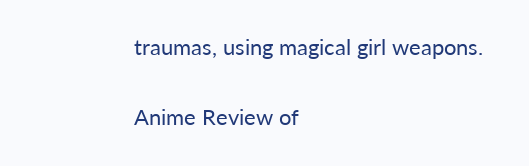traumas, using magical girl weapons.

Anime Review of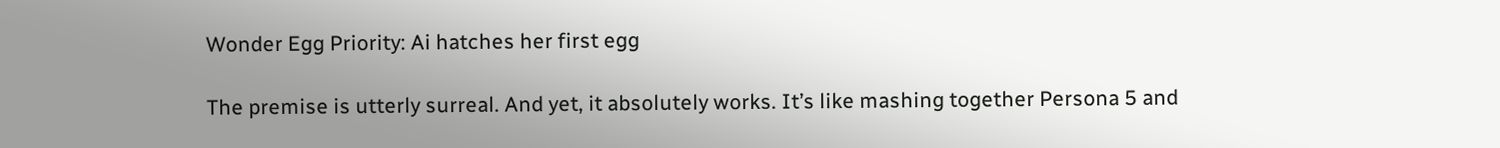Wonder Egg Priority: Ai hatches her first egg

The premise is utterly surreal. And yet, it absolutely works. It’s like mashing together Persona 5 and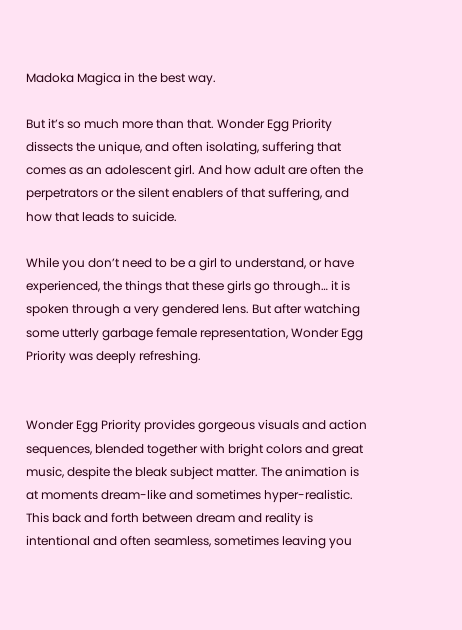Madoka Magica in the best way.

But it’s so much more than that. Wonder Egg Priority dissects the unique, and often isolating, suffering that comes as an adolescent girl. And how adult are often the perpetrators or the silent enablers of that suffering, and how that leads to suicide.

While you don’t need to be a girl to understand, or have experienced, the things that these girls go through… it is spoken through a very gendered lens. But after watching some utterly garbage female representation, Wonder Egg Priority was deeply refreshing.


Wonder Egg Priority provides gorgeous visuals and action sequences, blended together with bright colors and great music, despite the bleak subject matter. The animation is at moments dream-like and sometimes hyper-realistic. This back and forth between dream and reality is intentional and often seamless, sometimes leaving you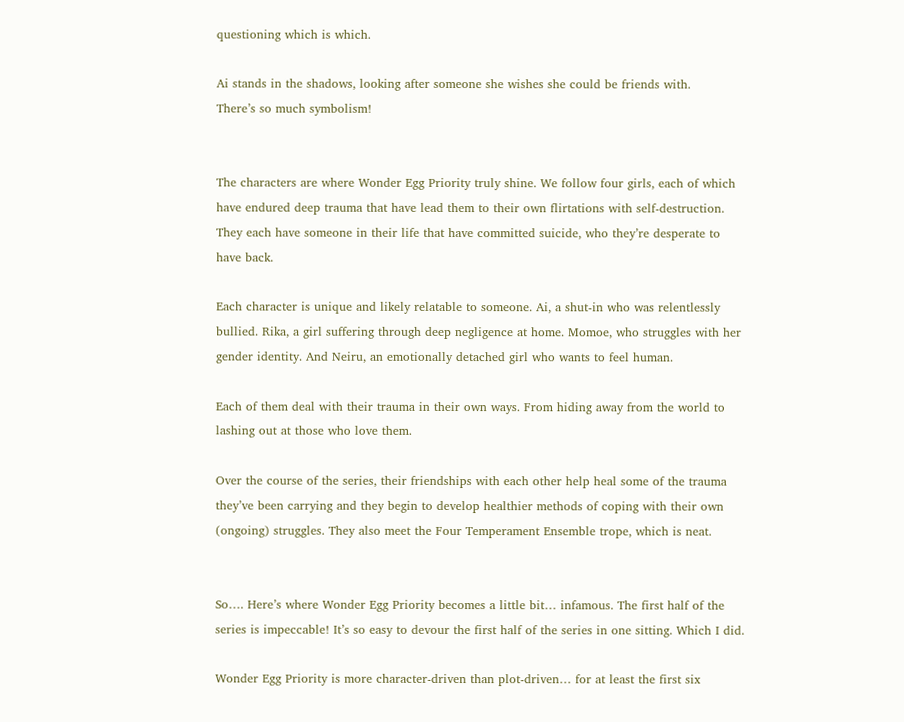questioning which is which.

Ai stands in the shadows, looking after someone she wishes she could be friends with.
There’s so much symbolism!


The characters are where Wonder Egg Priority truly shine. We follow four girls, each of which have endured deep trauma that have lead them to their own flirtations with self-destruction. They each have someone in their life that have committed suicide, who they’re desperate to have back.

Each character is unique and likely relatable to someone. Ai, a shut-in who was relentlessly bullied. Rika, a girl suffering through deep negligence at home. Momoe, who struggles with her gender identity. And Neiru, an emotionally detached girl who wants to feel human.

Each of them deal with their trauma in their own ways. From hiding away from the world to lashing out at those who love them.

Over the course of the series, their friendships with each other help heal some of the trauma they’ve been carrying and they begin to develop healthier methods of coping with their own (ongoing) struggles. They also meet the Four Temperament Ensemble trope, which is neat.


So…. Here’s where Wonder Egg Priority becomes a little bit… infamous. The first half of the series is impeccable! It’s so easy to devour the first half of the series in one sitting. Which I did.

Wonder Egg Priority is more character-driven than plot-driven… for at least the first six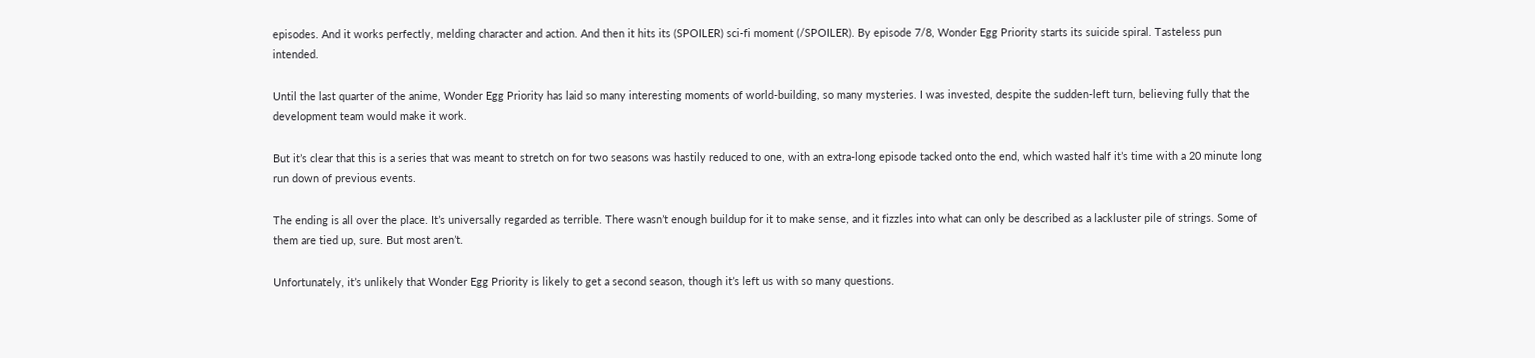episodes. And it works perfectly, melding character and action. And then it hits its (SPOILER) sci-fi moment (/SPOILER). By episode 7/8, Wonder Egg Priority starts its suicide spiral. Tasteless pun intended.

Until the last quarter of the anime, Wonder Egg Priority has laid so many interesting moments of world-building, so many mysteries. I was invested, despite the sudden-left turn, believing fully that the development team would make it work.

But it’s clear that this is a series that was meant to stretch on for two seasons was hastily reduced to one, with an extra-long episode tacked onto the end, which wasted half it’s time with a 20 minute long run down of previous events.

The ending is all over the place. It’s universally regarded as terrible. There wasn’t enough buildup for it to make sense, and it fizzles into what can only be described as a lackluster pile of strings. Some of them are tied up, sure. But most aren’t.

Unfortunately, it’s unlikely that Wonder Egg Priority is likely to get a second season, though it’s left us with so many questions.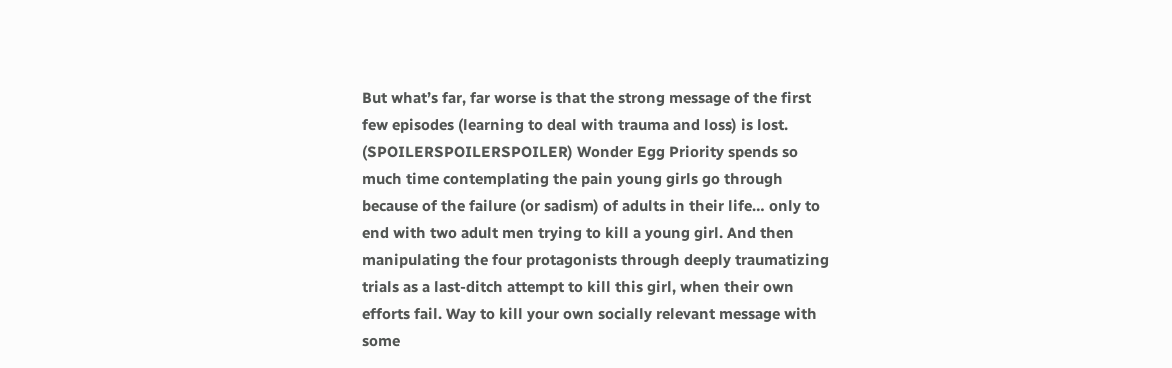But what’s far, far worse is that the strong message of the first few episodes (learning to deal with trauma and loss) is lost. (SPOILERSPOILERSPOILER) Wonder Egg Priority spends so much time contemplating the pain young girls go through because of the failure (or sadism) of adults in their life… only to end with two adult men trying to kill a young girl. And then manipulating the four protagonists through deeply traumatizing trials as a last-ditch attempt to kill this girl, when their own efforts fail. Way to kill your own socially relevant message with some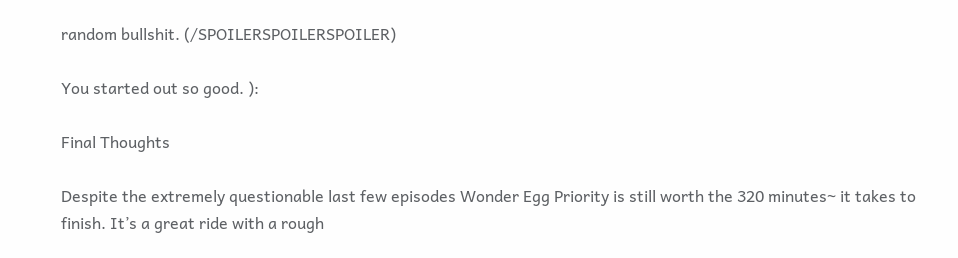random bullshit. (/SPOILERSPOILERSPOILER)

You started out so good. ):

Final Thoughts

Despite the extremely questionable last few episodes Wonder Egg Priority is still worth the 320 minutes~ it takes to finish. It’s a great ride with a rough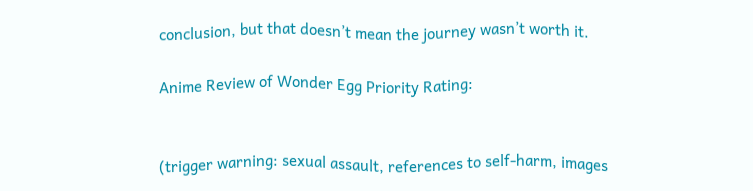conclusion, but that doesn’t mean the journey wasn’t worth it.

Anime Review of Wonder Egg Priority Rating:


(trigger warning: sexual assault, references to self-harm, images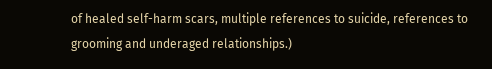of healed self-harm scars, multiple references to suicide, references to grooming and underaged relationships.)